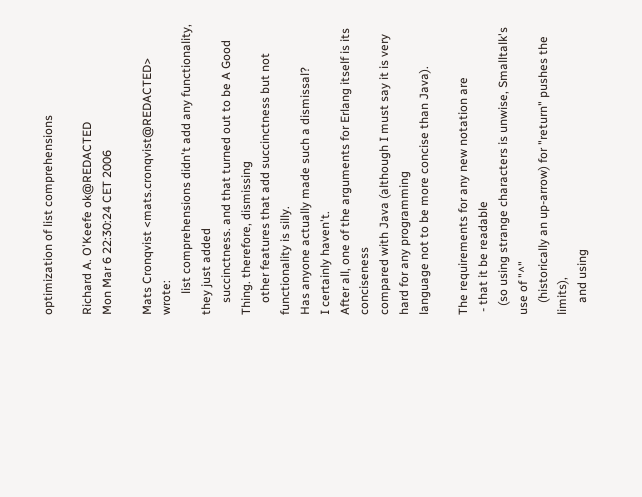optimization of list comprehensions

Richard A. O'Keefe ok@REDACTED
Mon Mar 6 22:30:24 CET 2006

Mats Cronqvist <mats.cronqvist@REDACTED> wrote:
       list comprehensions didn't add any functionality, they just added
    succinctness. and that turned out to be A Good Thing. therefore, dismissing
    other features that add succinctness but not functionality is silly.
Has anyone actually made such a dismissal?
I certainly haven't.
After all, one of the arguments for Erlang itself is its conciseness
compared with Java (although I must say it is very hard for any programming
language not to be more concise than Java).

The requirements for any new notation are
 - that it be readable
   (so using strange characters is unwise, Smalltalk's use of "^"
    (historically an up-arrow) for "return" pushes the limits),
    and using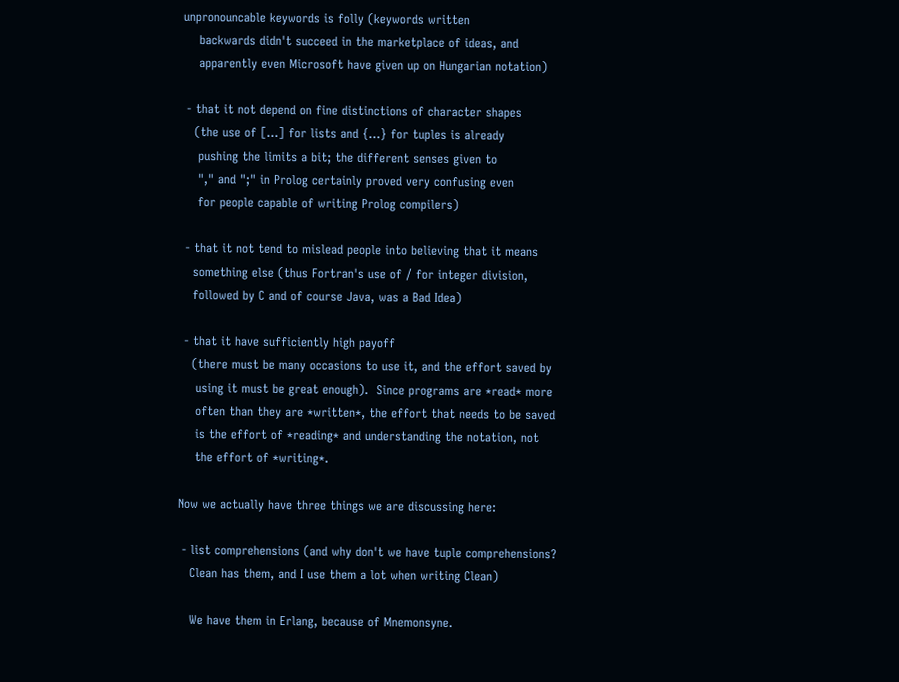unpronouncable keywords is folly (keywords written
    backwards didn't succeed in the marketplace of ideas, and
    apparently even Microsoft have given up on Hungarian notation)

 - that it not depend on fine distinctions of character shapes
   (the use of [...] for lists and {...} for tuples is already
    pushing the limits a bit; the different senses given to
    "," and ";" in Prolog certainly proved very confusing even
    for people capable of writing Prolog compilers)

 - that it not tend to mislead people into believing that it means
   something else (thus Fortran's use of / for integer division,
   followed by C and of course Java, was a Bad Idea)

 - that it have sufficiently high payoff
   (there must be many occasions to use it, and the effort saved by
    using it must be great enough).  Since programs are *read* more
    often than they are *written*, the effort that needs to be saved
    is the effort of *reading* and understanding the notation, not
    the effort of *writing*.

Now we actually have three things we are discussing here:

 - list comprehensions (and why don't we have tuple comprehensions?
   Clean has them, and I use them a lot when writing Clean)

   We have them in Erlang, because of Mnemonsyne.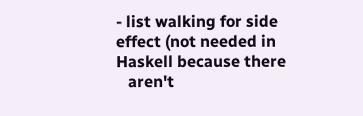- list walking for side effect (not needed in Haskell because there
   aren't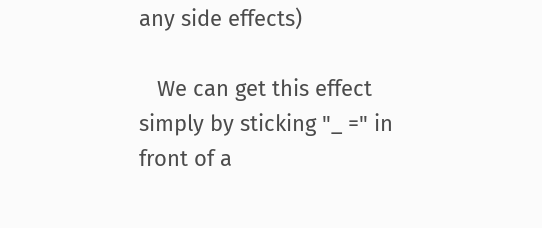any side effects)

   We can get this effect simply by sticking "_ =" in front of a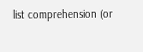list comprehension (or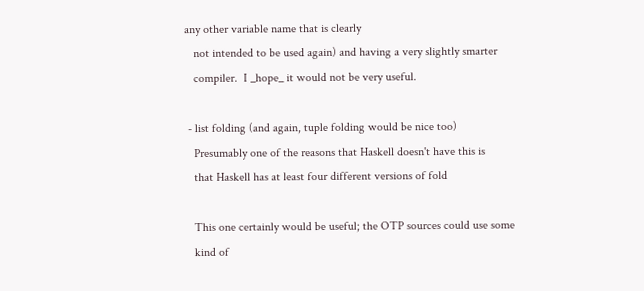any other variable name that is clearly
   not intended to be used again) and having a very slightly smarter
   compiler.  I _hope_ it would not be very useful.

 - list folding (and again, tuple folding would be nice too)
   Presumably one of the reasons that Haskell doesn't have this is
   that Haskell has at least four different versions of fold

   This one certainly would be useful; the OTP sources could use some
   kind of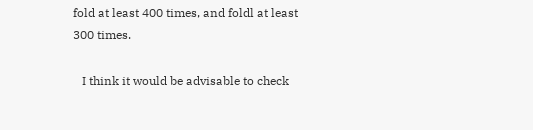fold at least 400 times, and foldl at least 300 times.

   I think it would be advisable to check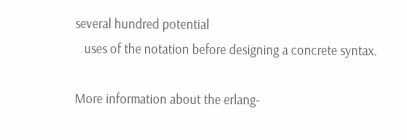several hundred potential
   uses of the notation before designing a concrete syntax.

More information about the erlang-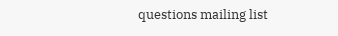questions mailing list